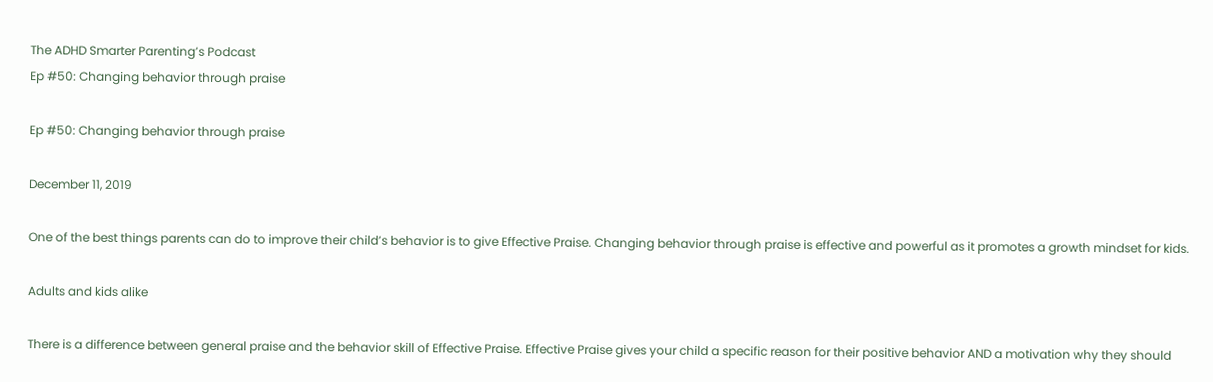The ADHD Smarter Parenting’s Podcast
Ep #50: Changing behavior through praise

Ep #50: Changing behavior through praise

December 11, 2019

One of the best things parents can do to improve their child’s behavior is to give Effective Praise. Changing behavior through praise is effective and powerful as it promotes a growth mindset for kids.

Adults and kids alike

There is a difference between general praise and the behavior skill of Effective Praise. Effective Praise gives your child a specific reason for their positive behavior AND a motivation why they should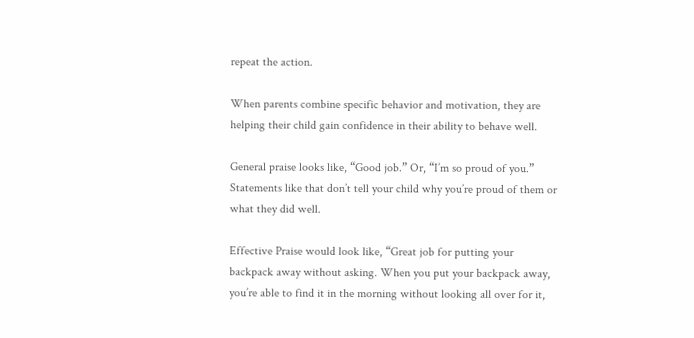repeat the action.

When parents combine specific behavior and motivation, they are helping their child gain confidence in their ability to behave well.

General praise looks like, “Good job.” Or, “I’m so proud of you.” Statements like that don’t tell your child why you’re proud of them or what they did well.

Effective Praise would look like, “Great job for putting your backpack away without asking. When you put your backpack away, you’re able to find it in the morning without looking all over for it,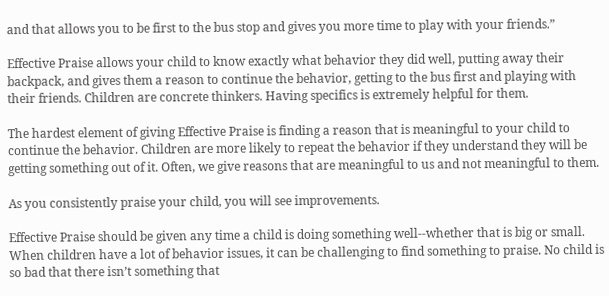and that allows you to be first to the bus stop and gives you more time to play with your friends.”

Effective Praise allows your child to know exactly what behavior they did well, putting away their backpack, and gives them a reason to continue the behavior, getting to the bus first and playing with their friends. Children are concrete thinkers. Having specifics is extremely helpful for them.

The hardest element of giving Effective Praise is finding a reason that is meaningful to your child to continue the behavior. Children are more likely to repeat the behavior if they understand they will be getting something out of it. Often, we give reasons that are meaningful to us and not meaningful to them.

As you consistently praise your child, you will see improvements.

Effective Praise should be given any time a child is doing something well--whether that is big or small. When children have a lot of behavior issues, it can be challenging to find something to praise. No child is so bad that there isn’t something that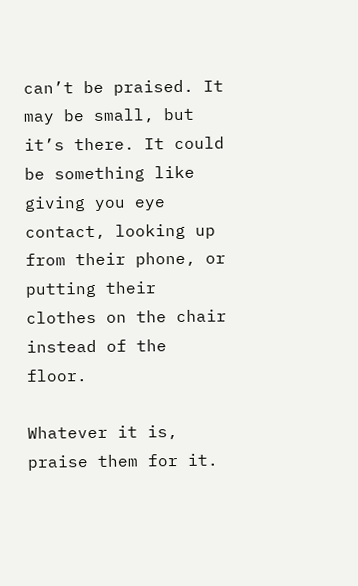can’t be praised. It may be small, but it’s there. It could be something like giving you eye contact, looking up from their phone, or putting their clothes on the chair instead of the floor.

Whatever it is, praise them for it.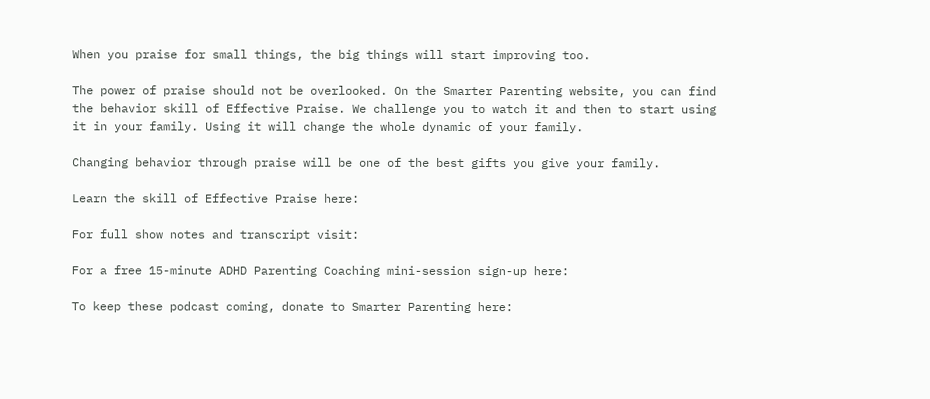When you praise for small things, the big things will start improving too.

The power of praise should not be overlooked. On the Smarter Parenting website, you can find the behavior skill of Effective Praise. We challenge you to watch it and then to start using it in your family. Using it will change the whole dynamic of your family.

Changing behavior through praise will be one of the best gifts you give your family.

Learn the skill of Effective Praise here:

For full show notes and transcript visit:

For a free 15-minute ADHD Parenting Coaching mini-session sign-up here:

To keep these podcast coming, donate to Smarter Parenting here: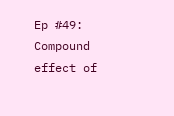Ep #49: Compound effect of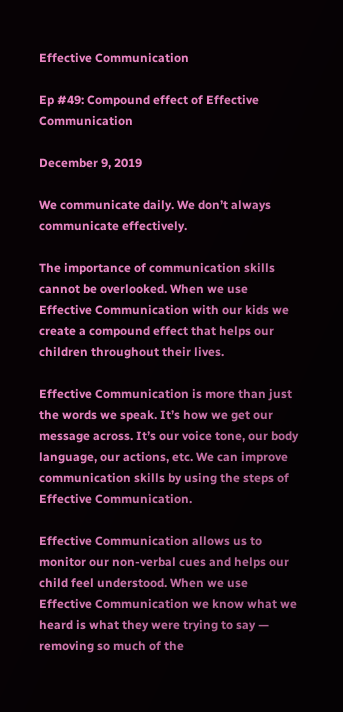Effective Communication

Ep #49: Compound effect of Effective Communication

December 9, 2019

We communicate daily. We don’t always communicate effectively.

The importance of communication skills cannot be overlooked. When we use Effective Communication with our kids we create a compound effect that helps our children throughout their lives.

Effective Communication is more than just the words we speak. It’s how we get our message across. It’s our voice tone, our body language, our actions, etc. We can improve communication skills by using the steps of Effective Communication.

Effective Communication allows us to monitor our non-verbal cues and helps our child feel understood. When we use Effective Communication we know what we heard is what they were trying to say — removing so much of the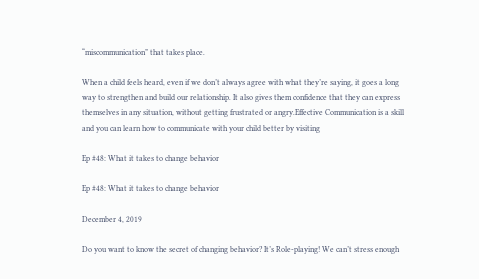“miscommunication” that takes place.

When a child feels heard, even if we don’t always agree with what they’re saying, it goes a long way to strengthen and build our relationship. It also gives them confidence that they can express themselves in any situation, without getting frustrated or angry.Effective Communication is a skill and you can learn how to communicate with your child better by visiting

Ep #48: What it takes to change behavior

Ep #48: What it takes to change behavior

December 4, 2019

Do you want to know the secret of changing behavior? It’s Role-playing! We can’t stress enough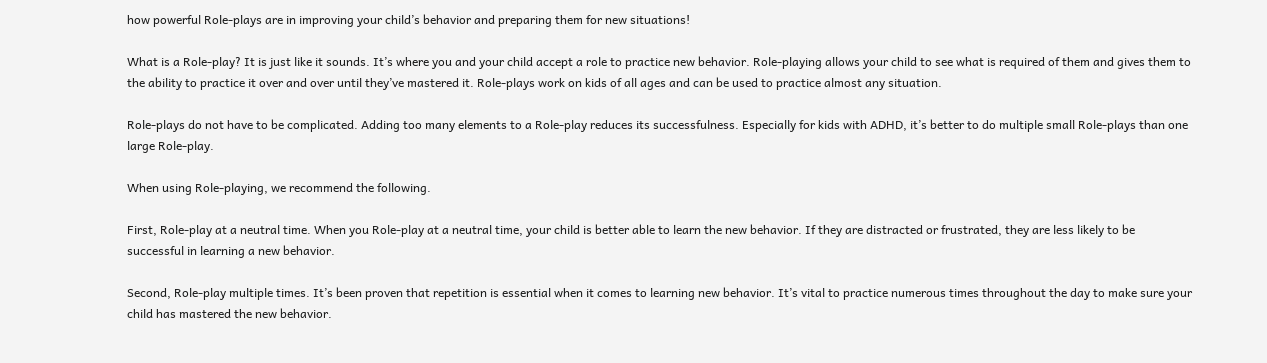how powerful Role-plays are in improving your child’s behavior and preparing them for new situations!

What is a Role-play? It is just like it sounds. It’s where you and your child accept a role to practice new behavior. Role-playing allows your child to see what is required of them and gives them to the ability to practice it over and over until they’ve mastered it. Role-plays work on kids of all ages and can be used to practice almost any situation.

Role-plays do not have to be complicated. Adding too many elements to a Role-play reduces its successfulness. Especially for kids with ADHD, it’s better to do multiple small Role-plays than one large Role-play.

When using Role-playing, we recommend the following.

First, Role-play at a neutral time. When you Role-play at a neutral time, your child is better able to learn the new behavior. If they are distracted or frustrated, they are less likely to be successful in learning a new behavior.

Second, Role-play multiple times. It’s been proven that repetition is essential when it comes to learning new behavior. It’s vital to practice numerous times throughout the day to make sure your child has mastered the new behavior.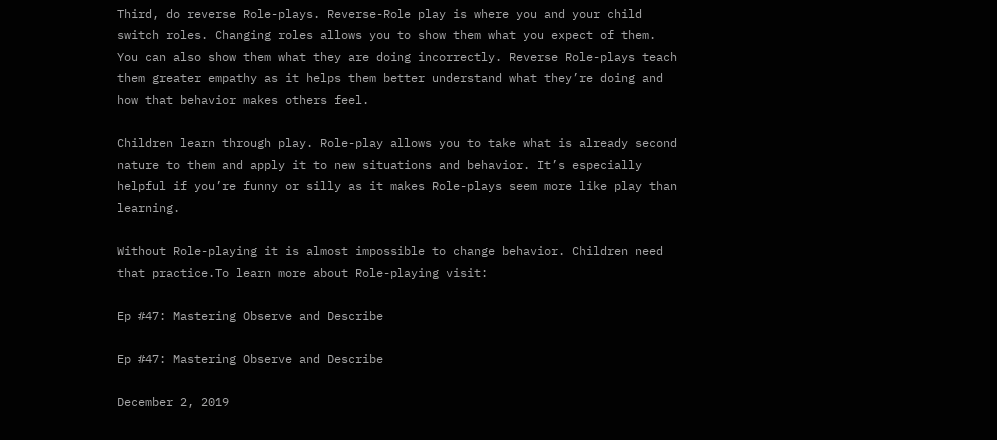Third, do reverse Role-plays. Reverse-Role play is where you and your child switch roles. Changing roles allows you to show them what you expect of them. You can also show them what they are doing incorrectly. Reverse Role-plays teach them greater empathy as it helps them better understand what they’re doing and how that behavior makes others feel.

Children learn through play. Role-play allows you to take what is already second nature to them and apply it to new situations and behavior. It’s especially helpful if you’re funny or silly as it makes Role-plays seem more like play than learning.

Without Role-playing it is almost impossible to change behavior. Children need that practice.To learn more about Role-playing visit:

Ep #47: Mastering Observe and Describe

Ep #47: Mastering Observe and Describe

December 2, 2019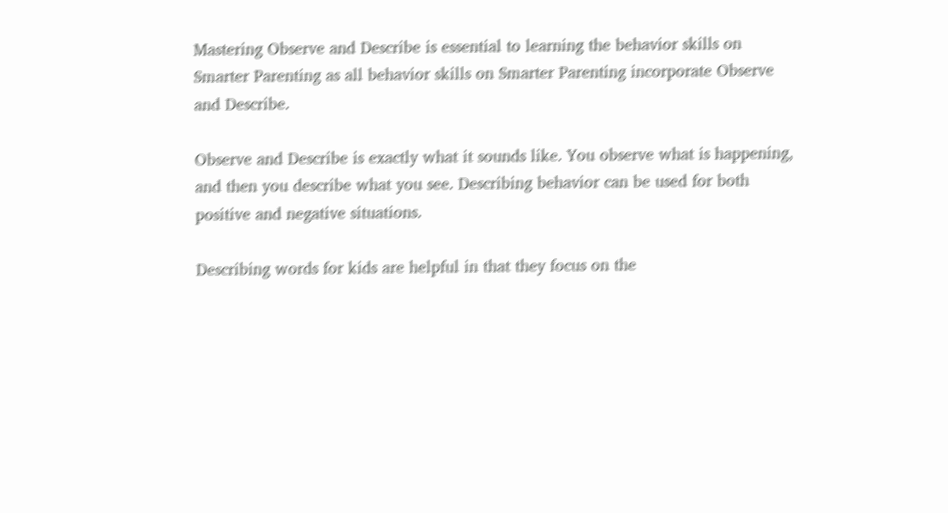Mastering Observe and Describe is essential to learning the behavior skills on Smarter Parenting as all behavior skills on Smarter Parenting incorporate Observe and Describe.

Observe and Describe is exactly what it sounds like. You observe what is happening, and then you describe what you see. Describing behavior can be used for both positive and negative situations.

Describing words for kids are helpful in that they focus on the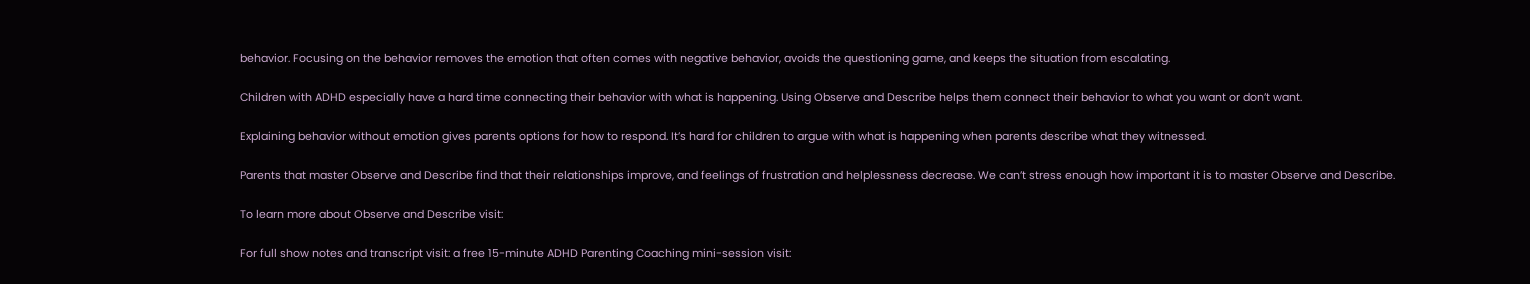behavior. Focusing on the behavior removes the emotion that often comes with negative behavior, avoids the questioning game, and keeps the situation from escalating.

Children with ADHD especially have a hard time connecting their behavior with what is happening. Using Observe and Describe helps them connect their behavior to what you want or don’t want.

Explaining behavior without emotion gives parents options for how to respond. It’s hard for children to argue with what is happening when parents describe what they witnessed.

Parents that master Observe and Describe find that their relationships improve, and feelings of frustration and helplessness decrease. We can’t stress enough how important it is to master Observe and Describe.

To learn more about Observe and Describe visit:

For full show notes and transcript visit: a free 15-minute ADHD Parenting Coaching mini-session visit: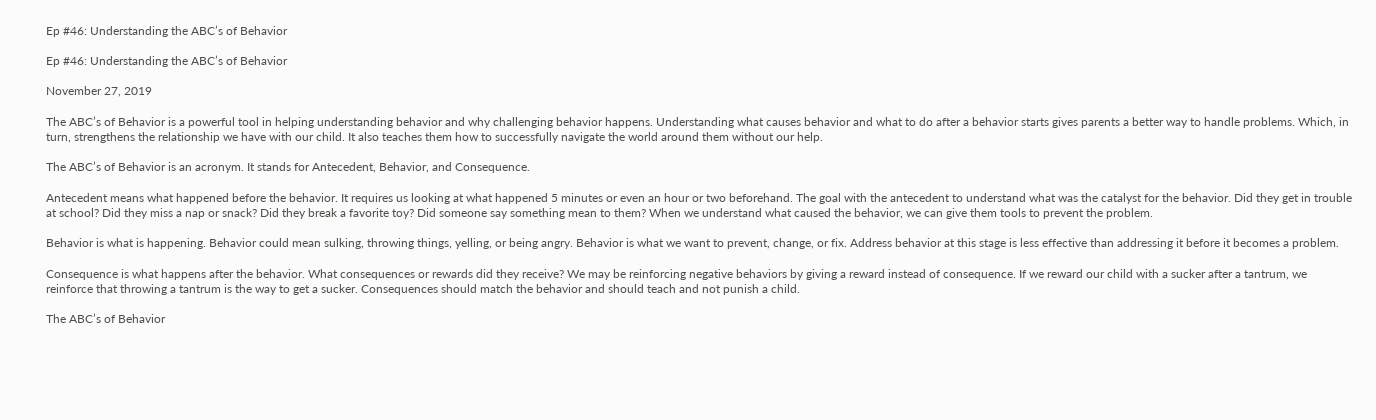Ep #46: Understanding the ABC’s of Behavior

Ep #46: Understanding the ABC’s of Behavior

November 27, 2019

The ABC’s of Behavior is a powerful tool in helping understanding behavior and why challenging behavior happens. Understanding what causes behavior and what to do after a behavior starts gives parents a better way to handle problems. Which, in turn, strengthens the relationship we have with our child. It also teaches them how to successfully navigate the world around them without our help.

The ABC’s of Behavior is an acronym. It stands for Antecedent, Behavior, and Consequence.

Antecedent means what happened before the behavior. It requires us looking at what happened 5 minutes or even an hour or two beforehand. The goal with the antecedent to understand what was the catalyst for the behavior. Did they get in trouble at school? Did they miss a nap or snack? Did they break a favorite toy? Did someone say something mean to them? When we understand what caused the behavior, we can give them tools to prevent the problem.

Behavior is what is happening. Behavior could mean sulking, throwing things, yelling, or being angry. Behavior is what we want to prevent, change, or fix. Address behavior at this stage is less effective than addressing it before it becomes a problem.

Consequence is what happens after the behavior. What consequences or rewards did they receive? We may be reinforcing negative behaviors by giving a reward instead of consequence. If we reward our child with a sucker after a tantrum, we reinforce that throwing a tantrum is the way to get a sucker. Consequences should match the behavior and should teach and not punish a child.

The ABC’s of Behavior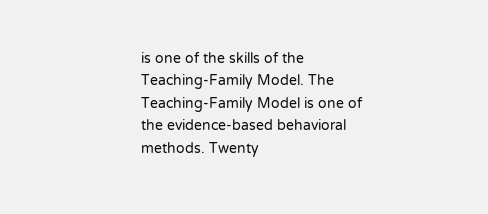is one of the skills of the Teaching-Family Model. The Teaching-Family Model is one of the evidence-based behavioral methods. Twenty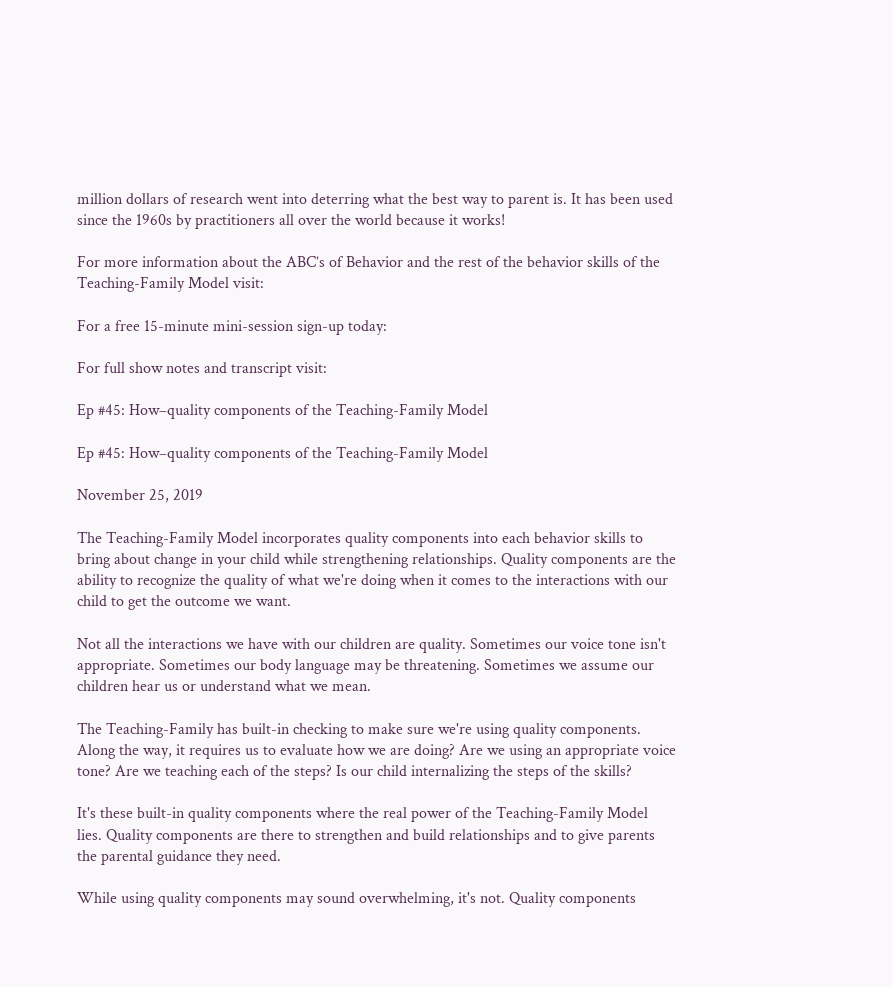million dollars of research went into deterring what the best way to parent is. It has been used since the 1960s by practitioners all over the world because it works!

For more information about the ABC’s of Behavior and the rest of the behavior skills of the Teaching-Family Model visit:

For a free 15-minute mini-session sign-up today:

For full show notes and transcript visit:

Ep #45: How–quality components of the Teaching-Family Model

Ep #45: How–quality components of the Teaching-Family Model

November 25, 2019

The Teaching-Family Model incorporates quality components into each behavior skills to bring about change in your child while strengthening relationships. Quality components are the ability to recognize the quality of what we're doing when it comes to the interactions with our child to get the outcome we want.

Not all the interactions we have with our children are quality. Sometimes our voice tone isn't appropriate. Sometimes our body language may be threatening. Sometimes we assume our children hear us or understand what we mean.

The Teaching-Family has built-in checking to make sure we're using quality components. Along the way, it requires us to evaluate how we are doing? Are we using an appropriate voice tone? Are we teaching each of the steps? Is our child internalizing the steps of the skills?

It's these built-in quality components where the real power of the Teaching-Family Model lies. Quality components are there to strengthen and build relationships and to give parents the parental guidance they need.

While using quality components may sound overwhelming, it's not. Quality components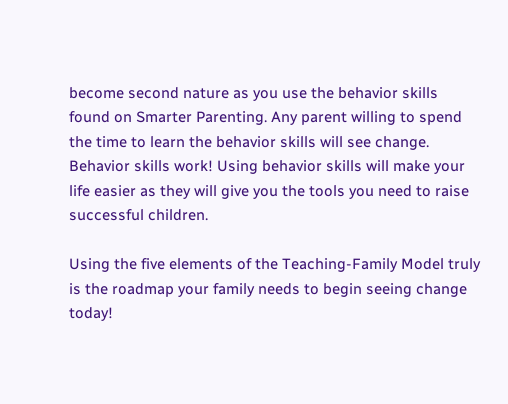become second nature as you use the behavior skills found on Smarter Parenting. Any parent willing to spend the time to learn the behavior skills will see change. Behavior skills work! Using behavior skills will make your life easier as they will give you the tools you need to raise successful children.

Using the five elements of the Teaching-Family Model truly is the roadmap your family needs to begin seeing change today!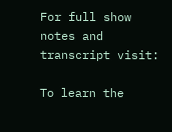For full show notes and transcript visit:

To learn the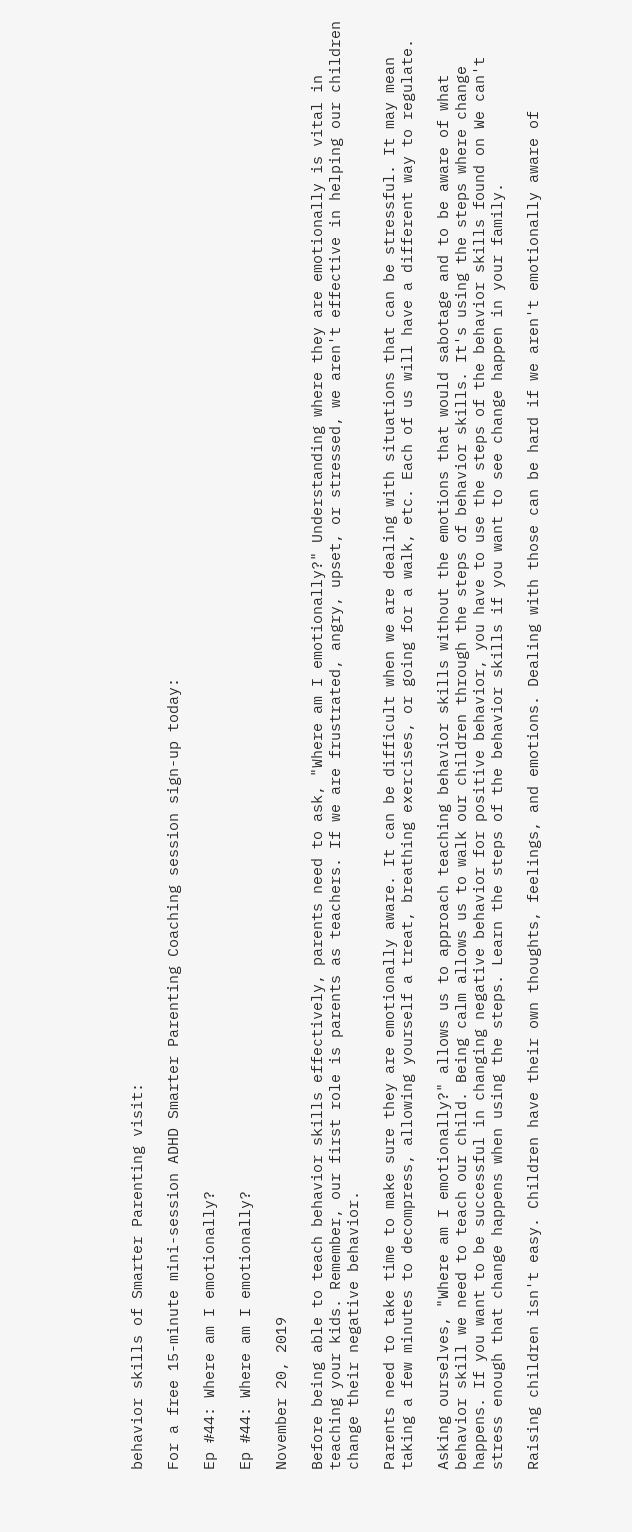behavior skills of Smarter Parenting visit:

For a free 15-minute mini-session ADHD Smarter Parenting Coaching session sign-up today:

Ep #44: Where am I emotionally?

Ep #44: Where am I emotionally?

November 20, 2019

Before being able to teach behavior skills effectively, parents need to ask, "Where am I emotionally?" Understanding where they are emotionally is vital in teaching your kids. Remember, our first role is parents as teachers. If we are frustrated, angry, upset, or stressed, we aren't effective in helping our children change their negative behavior.

Parents need to take time to make sure they are emotionally aware. It can be difficult when we are dealing with situations that can be stressful. It may mean taking a few minutes to decompress, allowing yourself a treat, breathing exercises, or going for a walk, etc. Each of us will have a different way to regulate.

Asking ourselves, "Where am I emotionally?" allows us to approach teaching behavior skills without the emotions that would sabotage and to be aware of what behavior skill we need to teach our child. Being calm allows us to walk our children through the steps of behavior skills. It's using the steps where change happens. If you want to be successful in changing negative behavior for positive behavior, you have to use the steps of the behavior skills found on We can't stress enough that change happens when using the steps. Learn the steps of the behavior skills if you want to see change happen in your family.

Raising children isn't easy. Children have their own thoughts, feelings, and emotions. Dealing with those can be hard if we aren't emotionally aware of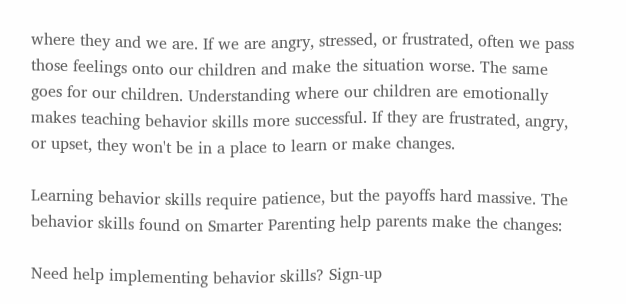where they and we are. If we are angry, stressed, or frustrated, often we pass those feelings onto our children and make the situation worse. The same goes for our children. Understanding where our children are emotionally makes teaching behavior skills more successful. If they are frustrated, angry, or upset, they won't be in a place to learn or make changes.

Learning behavior skills require patience, but the payoffs hard massive. The behavior skills found on Smarter Parenting help parents make the changes:

Need help implementing behavior skills? Sign-up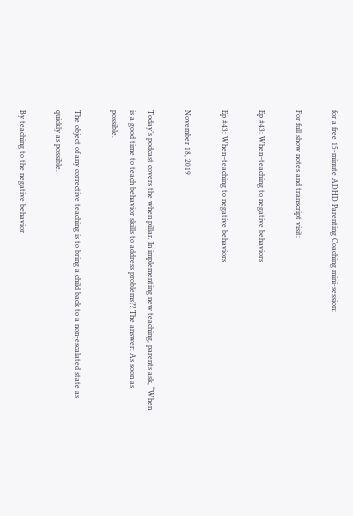for a free 15-minute ADHD Parenting Coaching mini-session:

For full show notes and transcript visit:

Ep #43: When–teaching to negative behaviors

Ep #43: When–teaching to negative behaviors

November 18, 2019

Today’s podcast covers the when pillar. In implementing new teaching, parents ask, “When is a good time to teach behavior skills to address problems?? The answer: As soon as possible.

The object of any corrective teaching is to bring a child back to a non-escalated state as quickly as possible.

By teaching to the negative behavior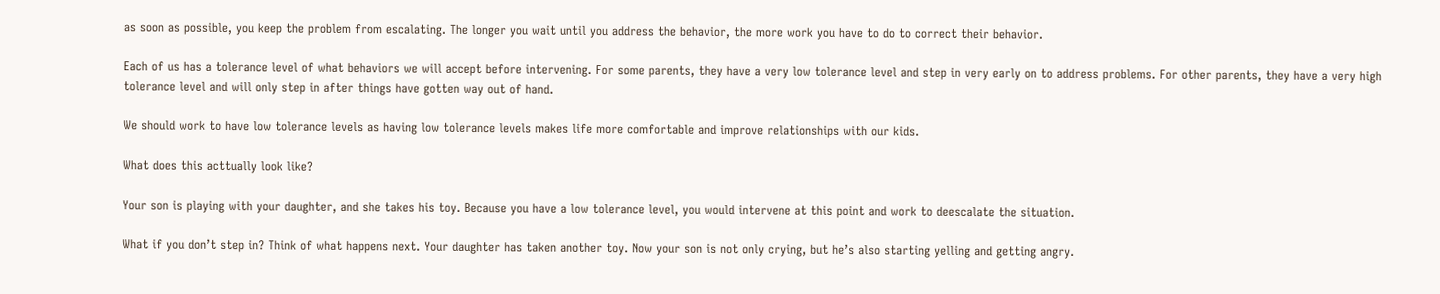as soon as possible, you keep the problem from escalating. The longer you wait until you address the behavior, the more work you have to do to correct their behavior.

Each of us has a tolerance level of what behaviors we will accept before intervening. For some parents, they have a very low tolerance level and step in very early on to address problems. For other parents, they have a very high tolerance level and will only step in after things have gotten way out of hand.

We should work to have low tolerance levels as having low tolerance levels makes life more comfortable and improve relationships with our kids.

What does this acttually look like?

Your son is playing with your daughter, and she takes his toy. Because you have a low tolerance level, you would intervene at this point and work to deescalate the situation.

What if you don’t step in? Think of what happens next. Your daughter has taken another toy. Now your son is not only crying, but he’s also starting yelling and getting angry.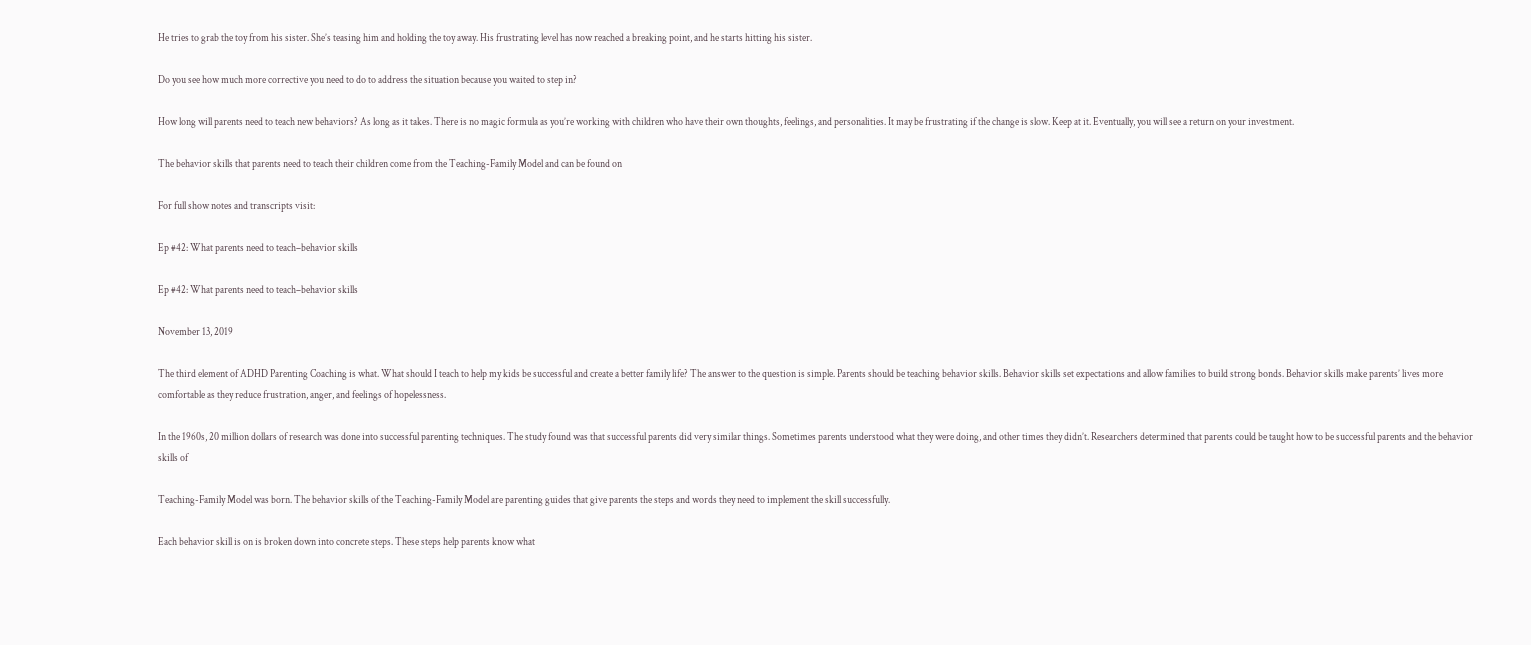He tries to grab the toy from his sister. She’s teasing him and holding the toy away. His frustrating level has now reached a breaking point, and he starts hitting his sister.

Do you see how much more corrective you need to do to address the situation because you waited to step in?

How long will parents need to teach new behaviors? As long as it takes. There is no magic formula as you’re working with children who have their own thoughts, feelings, and personalities. It may be frustrating if the change is slow. Keep at it. Eventually, you will see a return on your investment.

The behavior skills that parents need to teach their children come from the Teaching-Family Model and can be found on

For full show notes and transcripts visit:

Ep #42: What parents need to teach–behavior skills

Ep #42: What parents need to teach–behavior skills

November 13, 2019

The third element of ADHD Parenting Coaching is what. What should I teach to help my kids be successful and create a better family life? The answer to the question is simple. Parents should be teaching behavior skills. Behavior skills set expectations and allow families to build strong bonds. Behavior skills make parents’ lives more comfortable as they reduce frustration, anger, and feelings of hopelessness.

In the 1960s, 20 million dollars of research was done into successful parenting techniques. The study found was that successful parents did very similar things. Sometimes parents understood what they were doing, and other times they didn’t. Researchers determined that parents could be taught how to be successful parents and the behavior skills of

Teaching-Family Model was born. The behavior skills of the Teaching-Family Model are parenting guides that give parents the steps and words they need to implement the skill successfully.

Each behavior skill is on is broken down into concrete steps. These steps help parents know what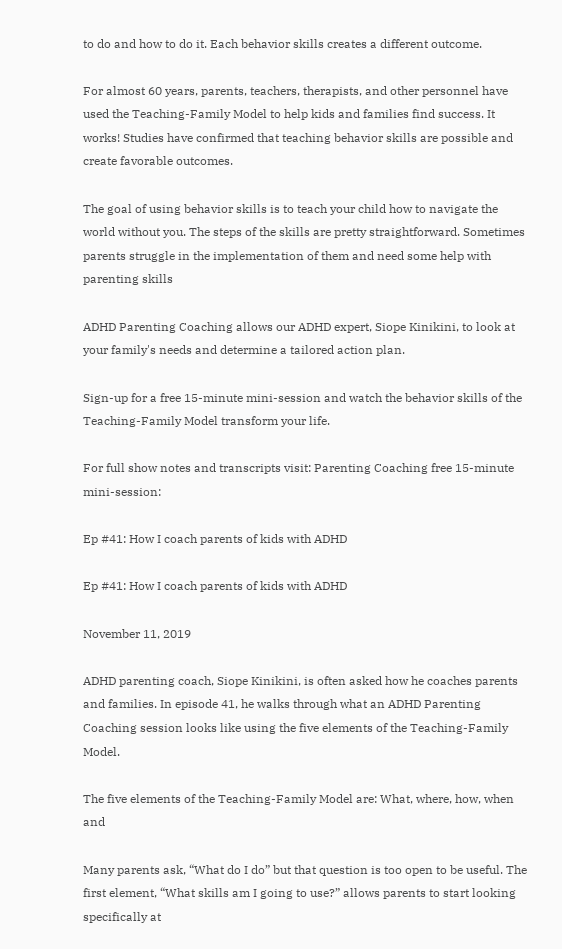to do and how to do it. Each behavior skills creates a different outcome.

For almost 60 years, parents, teachers, therapists, and other personnel have used the Teaching-Family Model to help kids and families find success. It works! Studies have confirmed that teaching behavior skills are possible and create favorable outcomes.

The goal of using behavior skills is to teach your child how to navigate the world without you. The steps of the skills are pretty straightforward. Sometimes parents struggle in the implementation of them and need some help with parenting skills

ADHD Parenting Coaching allows our ADHD expert, Siope Kinikini, to look at your family's needs and determine a tailored action plan.

Sign-up for a free 15-minute mini-session and watch the behavior skills of the Teaching-Family Model transform your life.

For full show notes and transcripts visit: Parenting Coaching free 15-minute mini-session:

Ep #41: How I coach parents of kids with ADHD

Ep #41: How I coach parents of kids with ADHD

November 11, 2019

ADHD parenting coach, Siope Kinikini, is often asked how he coaches parents and families. In episode 41, he walks through what an ADHD Parenting Coaching session looks like using the five elements of the Teaching-Family Model.

The five elements of the Teaching-Family Model are: What, where, how, when and

Many parents ask, “What do I do” but that question is too open to be useful. The first element, “What skills am I going to use?” allows parents to start looking specifically at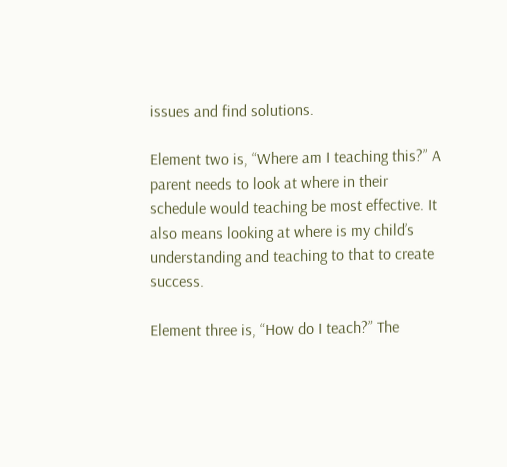issues and find solutions.

Element two is, “Where am I teaching this?” A parent needs to look at where in their schedule would teaching be most effective. It also means looking at where is my child’s understanding and teaching to that to create success.

Element three is, “How do I teach?” The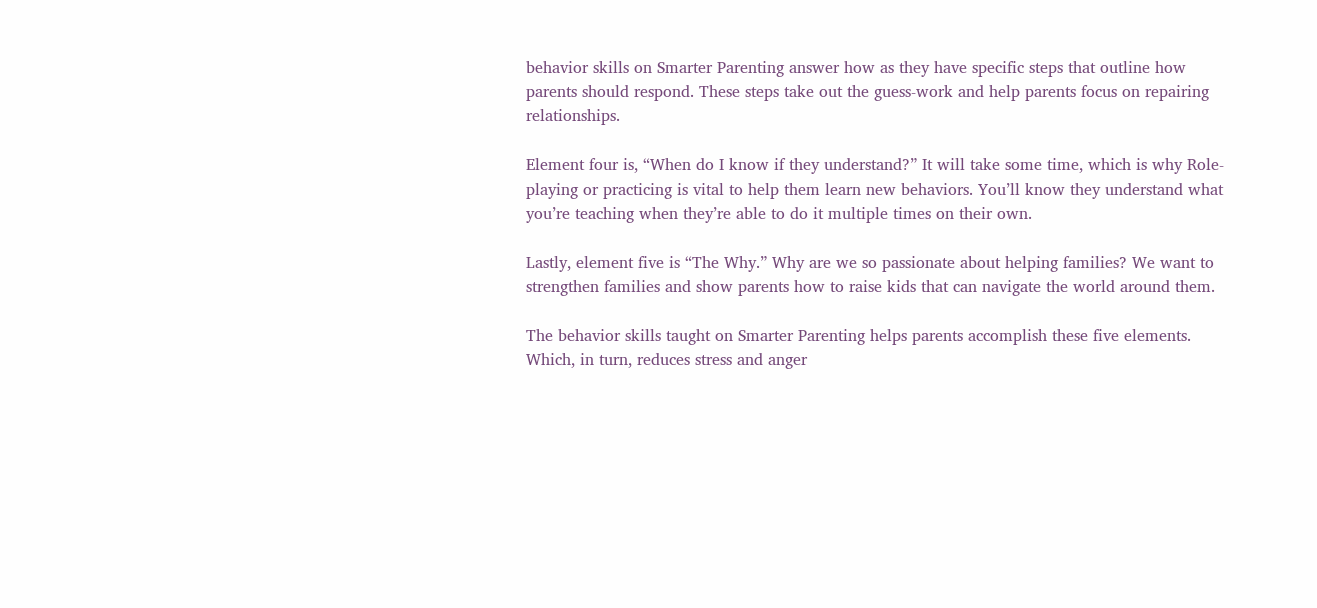behavior skills on Smarter Parenting answer how as they have specific steps that outline how parents should respond. These steps take out the guess-work and help parents focus on repairing relationships.

Element four is, “When do I know if they understand?” It will take some time, which is why Role-playing or practicing is vital to help them learn new behaviors. You’ll know they understand what you’re teaching when they’re able to do it multiple times on their own.

Lastly, element five is “The Why.” Why are we so passionate about helping families? We want to strengthen families and show parents how to raise kids that can navigate the world around them.

The behavior skills taught on Smarter Parenting helps parents accomplish these five elements. Which, in turn, reduces stress and anger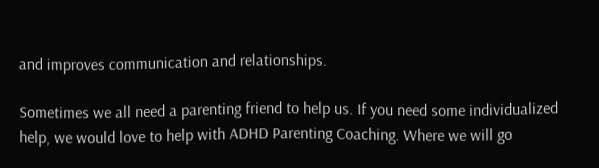and improves communication and relationships.

Sometimes we all need a parenting friend to help us. If you need some individualized help, we would love to help with ADHD Parenting Coaching. Where we will go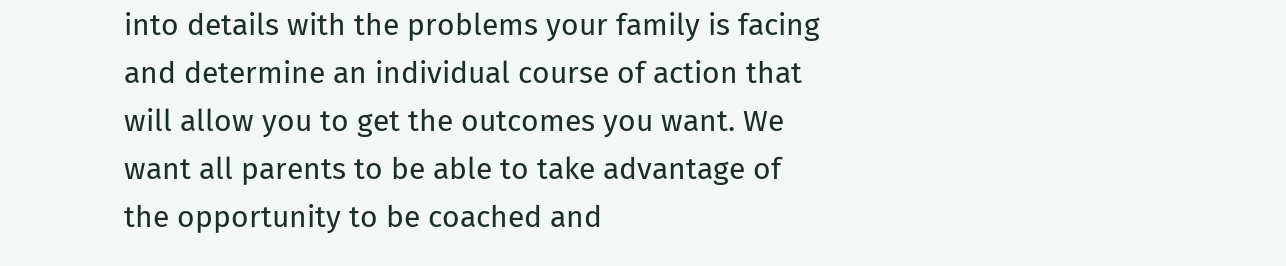into details with the problems your family is facing and determine an individual course of action that will allow you to get the outcomes you want. We want all parents to be able to take advantage of the opportunity to be coached and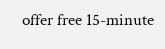offer free 15-minute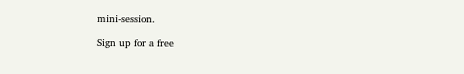mini-session.

Sign up for a free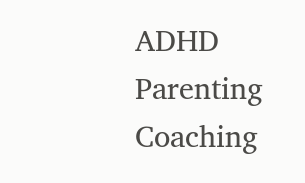ADHD Parenting Coaching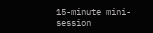15-minute mini-session